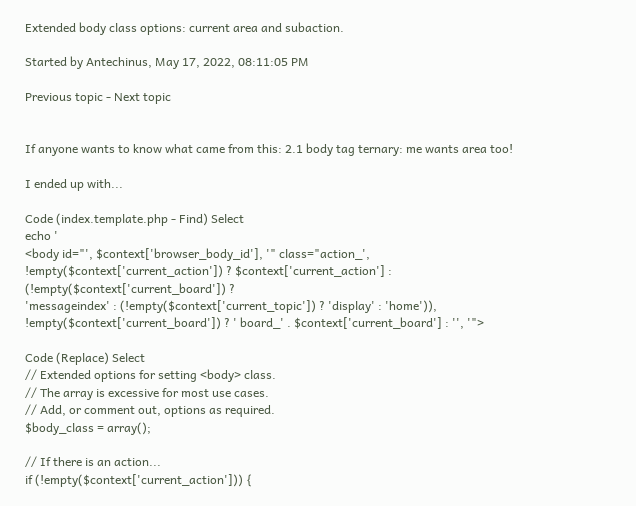Extended body class options: current area and subaction.

Started by Antechinus, May 17, 2022, 08:11:05 PM

Previous topic - Next topic


If anyone wants to know what came from this: 2.1 body tag ternary: me wants area too!

I ended up with...

Code (index.template.php - Find) Select
echo '
<body id="', $context['browser_body_id'], '" class="action_', !empty($context['current_action']) ? $context['current_action'] : (!empty($context['current_board']) ?
'messageindex' : (!empty($context['current_topic']) ? 'display' : 'home')), !empty($context['current_board']) ? ' board_' . $context['current_board'] : '', '">

Code (Replace) Select
// Extended options for setting <body> class.
// The array is excessive for most use cases.
// Add, or comment out, options as required.
$body_class = array();

// If there is an action...
if (!empty($context['current_action'])) {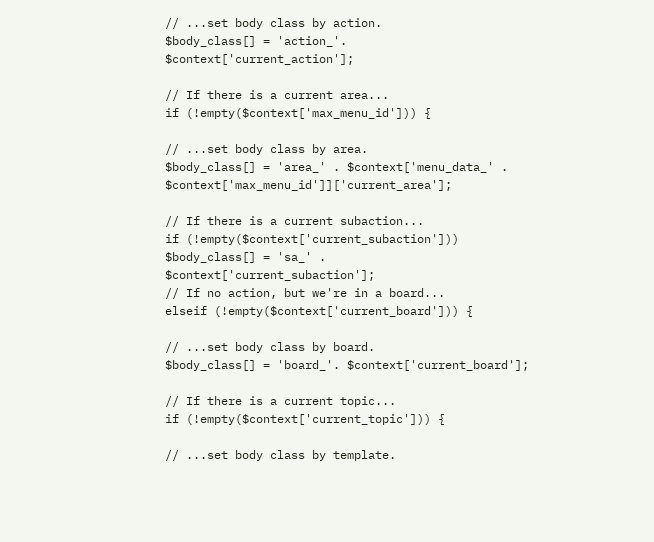// ...set body class by action.
$body_class[] = 'action_'. $context['current_action'];

// If there is a current area...
if (!empty($context['max_menu_id'])) {

// ...set body class by area.
$body_class[] = 'area_' . $context['menu_data_' . $context['max_menu_id']]['current_area'];

// If there is a current subaction...
if (!empty($context['current_subaction']))
$body_class[] = 'sa_' . $context['current_subaction'];
// If no action, but we're in a board...
elseif (!empty($context['current_board'])) {

// ...set body class by board.
$body_class[] = 'board_'. $context['current_board'];

// If there is a current topic...
if (!empty($context['current_topic'])) {

// ...set body class by template.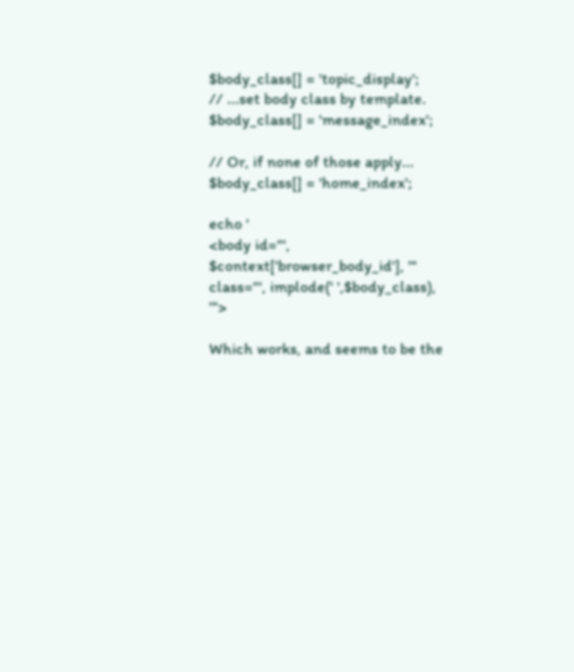$body_class[] = 'topic_display';
// ...set body class by template.
$body_class[] = 'message_index';

// Or, if none of those apply...
$body_class[] = 'home_index';

echo '
<body id="', $context['browser_body_id'], '" class="', implode(' ',$body_class), '">

Which works, and seems to be the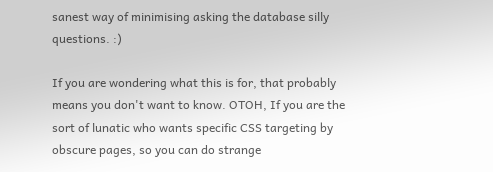sanest way of minimising asking the database silly questions. :)

If you are wondering what this is for, that probably means you don't want to know. OTOH, If you are the sort of lunatic who wants specific CSS targeting by obscure pages, so you can do strange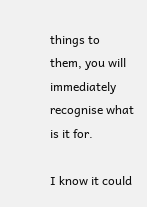things to them, you will immediately recognise what is it for.

I know it could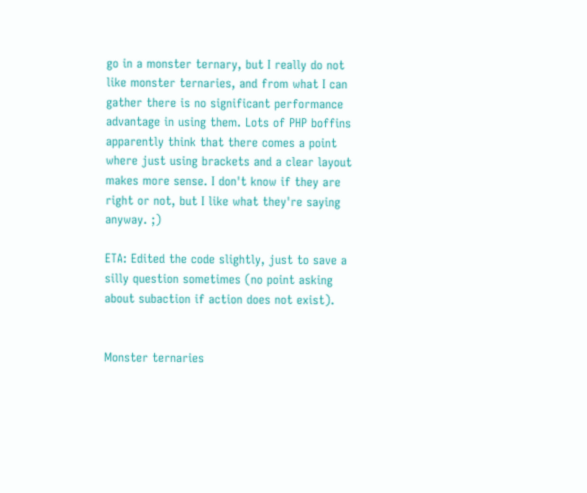go in a monster ternary, but I really do not like monster ternaries, and from what I can gather there is no significant performance advantage in using them. Lots of PHP boffins apparently think that there comes a point where just using brackets and a clear layout makes more sense. I don't know if they are right or not, but I like what they're saying anyway. ;)

ETA: Edited the code slightly, just to save a silly question sometimes (no point asking about subaction if action does not exist).


Monster ternaries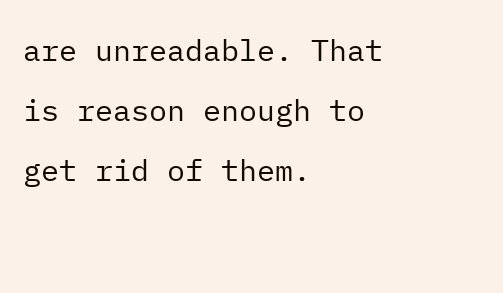are unreadable. That is reason enough to get rid of them.